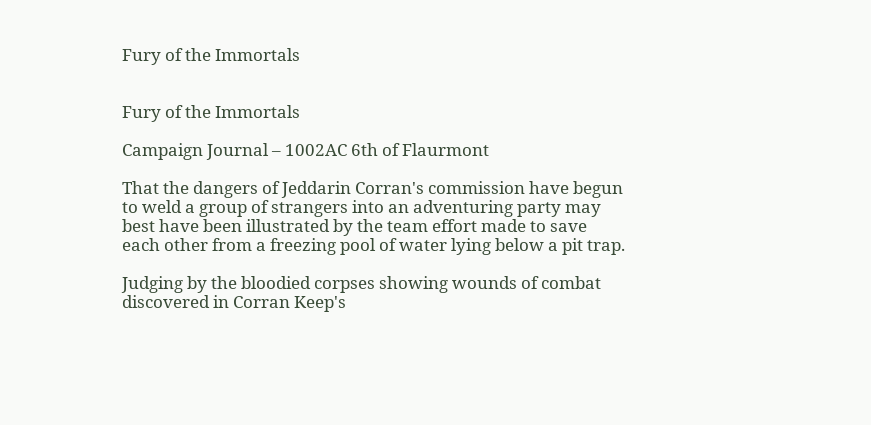Fury of the Immortals


Fury of the Immortals

Campaign Journal – 1002AC 6th of Flaurmont

That the dangers of Jeddarin Corran's commission have begun to weld a group of strangers into an adventuring party may best have been illustrated by the team effort made to save each other from a freezing pool of water lying below a pit trap.

Judging by the bloodied corpses showing wounds of combat discovered in Corran Keep's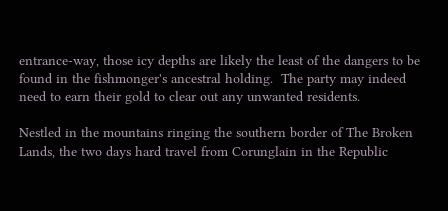entrance-way, those icy depths are likely the least of the dangers to be found in the fishmonger's ancestral holding.  The party may indeed need to earn their gold to clear out any unwanted residents.

Nestled in the mountains ringing the southern border of The Broken Lands, the two days hard travel from Corunglain in the Republic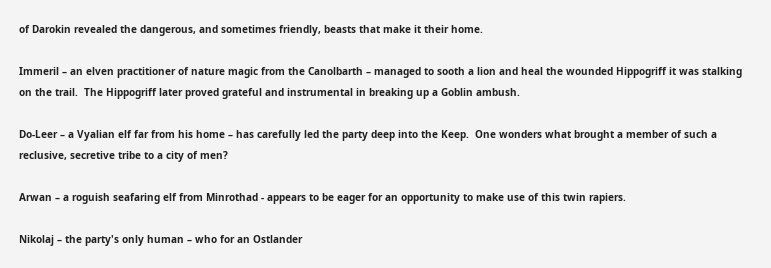of Darokin revealed the dangerous, and sometimes friendly, beasts that make it their home.

Immeril – an elven practitioner of nature magic from the Canolbarth – managed to sooth a lion and heal the wounded Hippogriff it was stalking on the trail.  The Hippogriff later proved grateful and instrumental in breaking up a Goblin ambush.

Do-Leer – a Vyalian elf far from his home – has carefully led the party deep into the Keep.  One wonders what brought a member of such a reclusive, secretive tribe to a city of men?

Arwan – a roguish seafaring elf from Minrothad - appears to be eager for an opportunity to make use of this twin rapiers.

Nikolaj – the party's only human – who for an Ostlander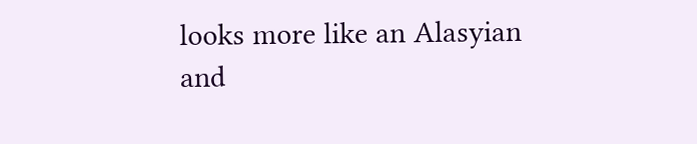looks more like an Alasyian and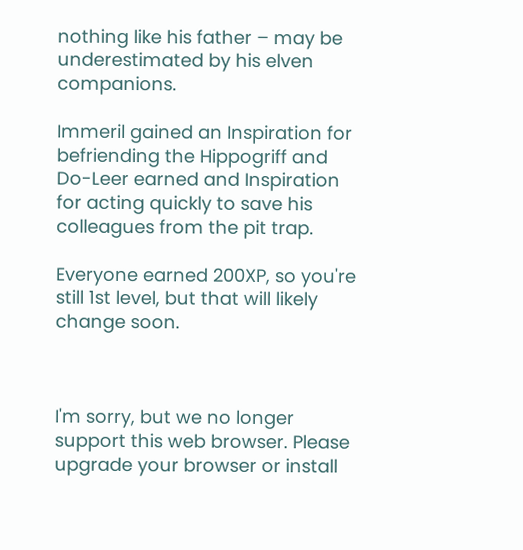nothing like his father – may be underestimated by his elven companions.

Immeril gained an Inspiration for befriending the Hippogriff and Do-Leer earned and Inspiration for acting quickly to save his colleagues from the pit trap.

Everyone earned 200XP, so you're still 1st level, but that will likely change soon.



I'm sorry, but we no longer support this web browser. Please upgrade your browser or install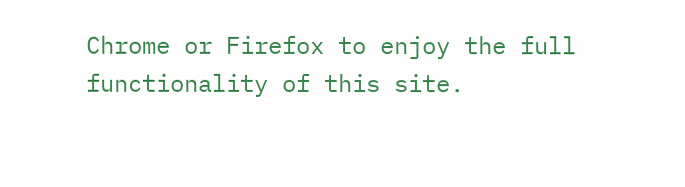Chrome or Firefox to enjoy the full functionality of this site.